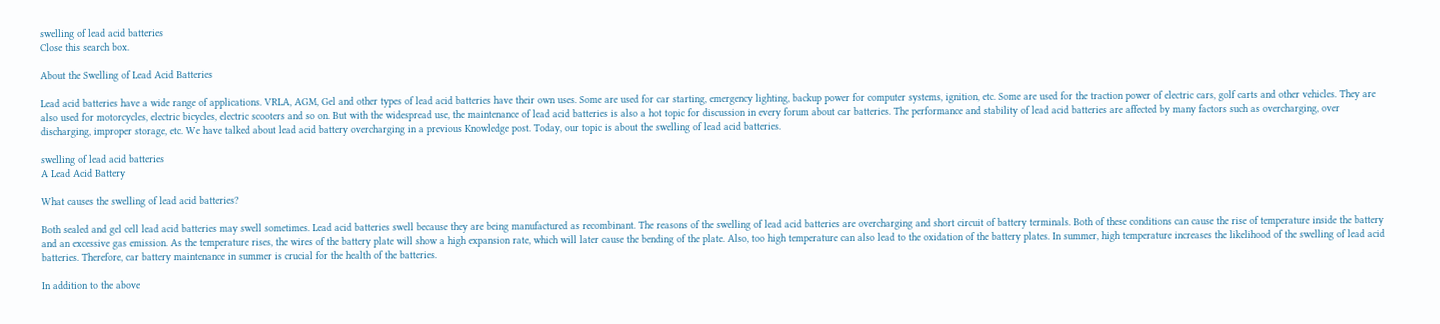swelling of lead acid batteries
Close this search box.

About the Swelling of Lead Acid Batteries

Lead acid batteries have a wide range of applications. VRLA, AGM, Gel and other types of lead acid batteries have their own uses. Some are used for car starting, emergency lighting, backup power for computer systems, ignition, etc. Some are used for the traction power of electric cars, golf carts and other vehicles. They are also used for motorcycles, electric bicycles, electric scooters and so on. But with the widespread use, the maintenance of lead acid batteries is also a hot topic for discussion in every forum about car batteries. The performance and stability of lead acid batteries are affected by many factors such as overcharging, over discharging, improper storage, etc. We have talked about lead acid battery overcharging in a previous Knowledge post. Today, our topic is about the swelling of lead acid batteries.

swelling of lead acid batteries
A Lead Acid Battery

What causes the swelling of lead acid batteries?

Both sealed and gel cell lead acid batteries may swell sometimes. Lead acid batteries swell because they are being manufactured as recombinant. The reasons of the swelling of lead acid batteries are overcharging and short circuit of battery terminals. Both of these conditions can cause the rise of temperature inside the battery and an excessive gas emission. As the temperature rises, the wires of the battery plate will show a high expansion rate, which will later cause the bending of the plate. Also, too high temperature can also lead to the oxidation of the battery plates. In summer, high temperature increases the likelihood of the swelling of lead acid batteries. Therefore, car battery maintenance in summer is crucial for the health of the batteries.

In addition to the above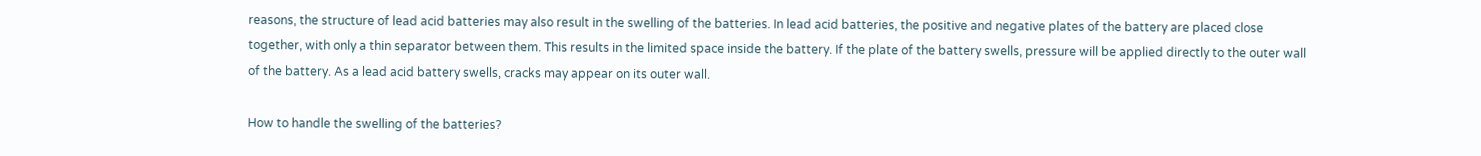reasons, the structure of lead acid batteries may also result in the swelling of the batteries. In lead acid batteries, the positive and negative plates of the battery are placed close together, with only a thin separator between them. This results in the limited space inside the battery. If the plate of the battery swells, pressure will be applied directly to the outer wall of the battery. As a lead acid battery swells, cracks may appear on its outer wall.

How to handle the swelling of the batteries?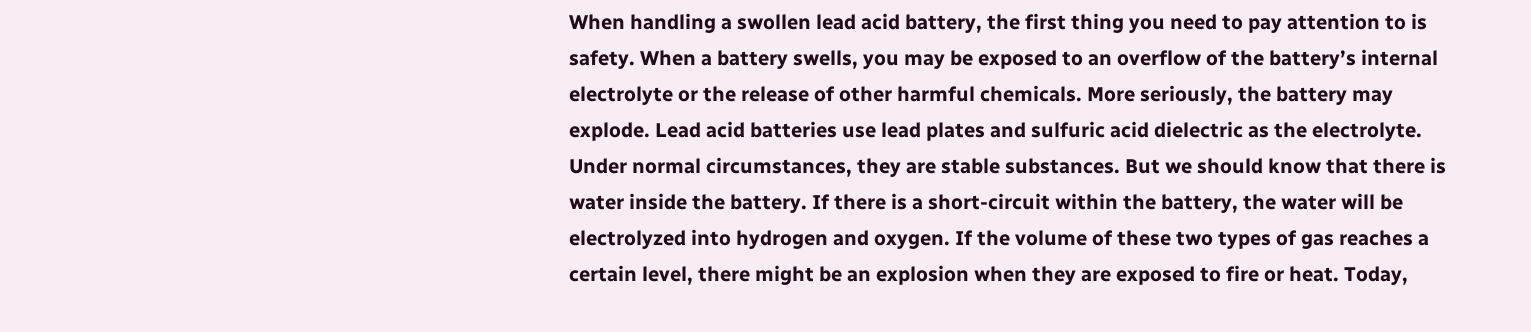When handling a swollen lead acid battery, the first thing you need to pay attention to is safety. When a battery swells, you may be exposed to an overflow of the battery’s internal electrolyte or the release of other harmful chemicals. More seriously, the battery may explode. Lead acid batteries use lead plates and sulfuric acid dielectric as the electrolyte. Under normal circumstances, they are stable substances. But we should know that there is water inside the battery. If there is a short-circuit within the battery, the water will be electrolyzed into hydrogen and oxygen. If the volume of these two types of gas reaches a certain level, there might be an explosion when they are exposed to fire or heat. Today,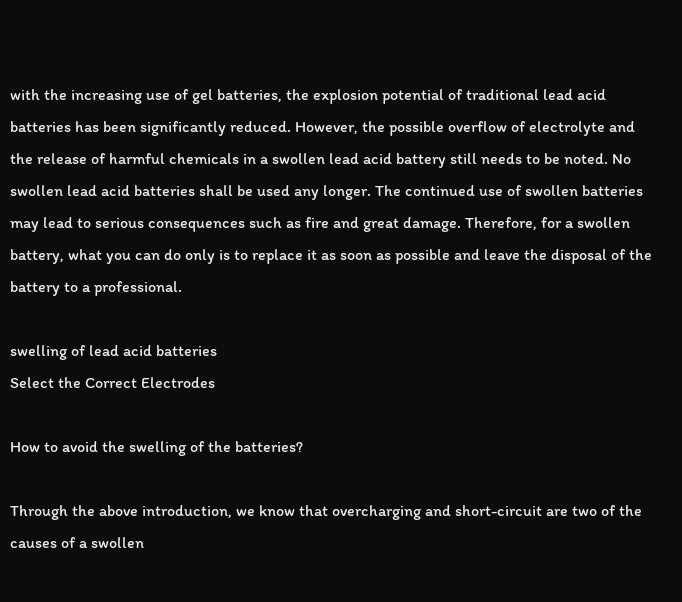with the increasing use of gel batteries, the explosion potential of traditional lead acid batteries has been significantly reduced. However, the possible overflow of electrolyte and the release of harmful chemicals in a swollen lead acid battery still needs to be noted. No swollen lead acid batteries shall be used any longer. The continued use of swollen batteries may lead to serious consequences such as fire and great damage. Therefore, for a swollen battery, what you can do only is to replace it as soon as possible and leave the disposal of the battery to a professional.

swelling of lead acid batteries
Select the Correct Electrodes

How to avoid the swelling of the batteries?

Through the above introduction, we know that overcharging and short-circuit are two of the causes of a swollen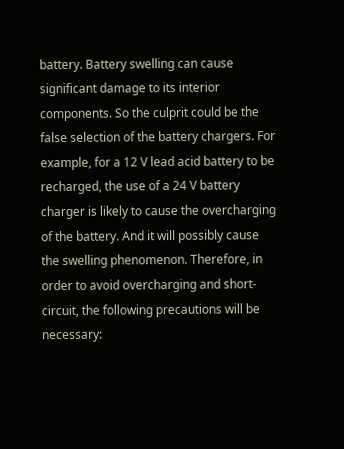battery. Battery swelling can cause significant damage to its interior components. So the culprit could be the false selection of the battery chargers. For example, for a 12 V lead acid battery to be recharged, the use of a 24 V battery charger is likely to cause the overcharging of the battery. And it will possibly cause the swelling phenomenon. Therefore, in order to avoid overcharging and short-circuit, the following precautions will be necessary: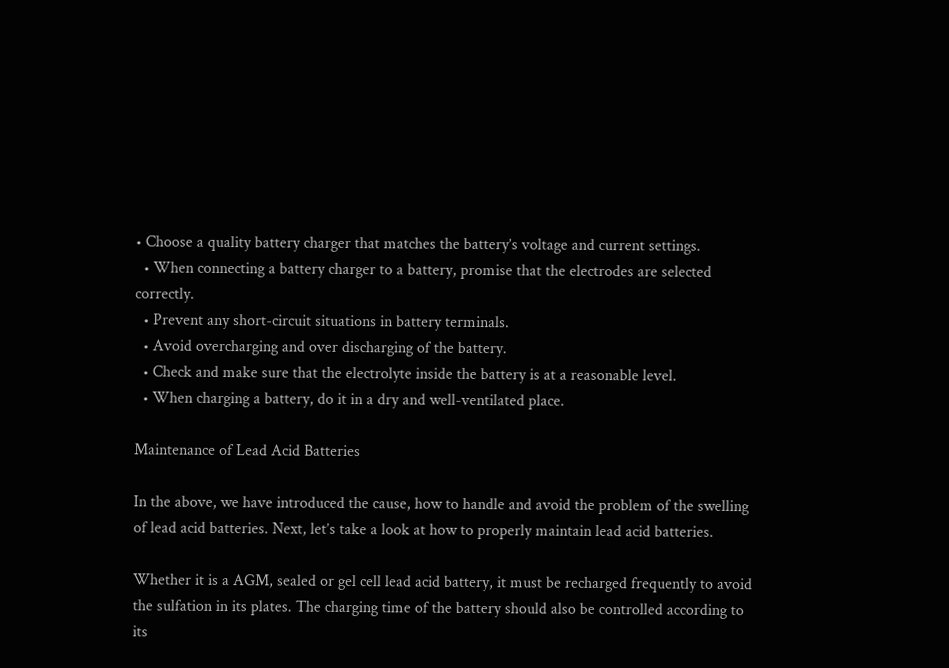• Choose a quality battery charger that matches the battery’s voltage and current settings.
  • When connecting a battery charger to a battery, promise that the electrodes are selected correctly.
  • Prevent any short-circuit situations in battery terminals.
  • Avoid overcharging and over discharging of the battery.
  • Check and make sure that the electrolyte inside the battery is at a reasonable level.
  • When charging a battery, do it in a dry and well-ventilated place.

Maintenance of Lead Acid Batteries

In the above, we have introduced the cause, how to handle and avoid the problem of the swelling of lead acid batteries. Next, let’s take a look at how to properly maintain lead acid batteries.

Whether it is a AGM, sealed or gel cell lead acid battery, it must be recharged frequently to avoid the sulfation in its plates. The charging time of the battery should also be controlled according to its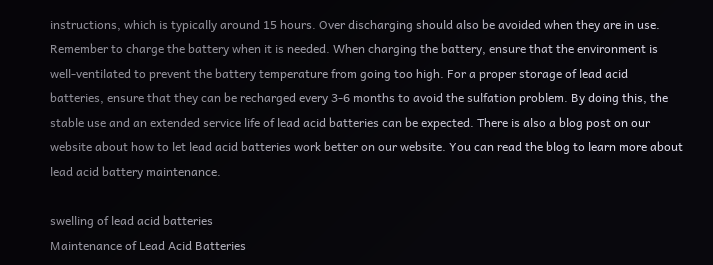instructions, which is typically around 15 hours. Over discharging should also be avoided when they are in use. Remember to charge the battery when it is needed. When charging the battery, ensure that the environment is well-ventilated to prevent the battery temperature from going too high. For a proper storage of lead acid batteries, ensure that they can be recharged every 3-6 months to avoid the sulfation problem. By doing this, the stable use and an extended service life of lead acid batteries can be expected. There is also a blog post on our website about how to let lead acid batteries work better on our website. You can read the blog to learn more about lead acid battery maintenance.

swelling of lead acid batteries
Maintenance of Lead Acid Batteries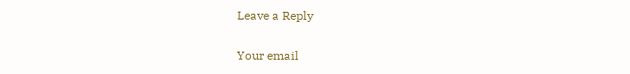Leave a Reply

Your email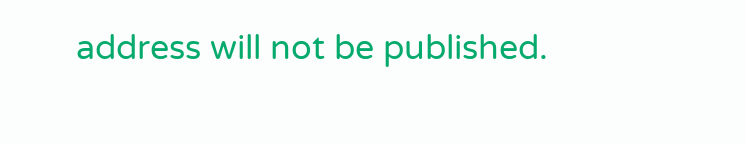address will not be published.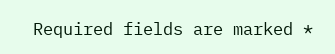Required fields are marked *